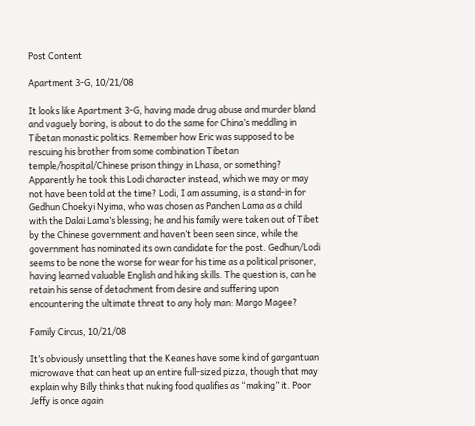Post Content

Apartment 3-G, 10/21/08

It looks like Apartment 3-G, having made drug abuse and murder bland and vaguely boring, is about to do the same for China’s meddling in Tibetan monastic politics. Remember how Eric was supposed to be rescuing his brother from some combination Tibetan temple/hospital/Chinese prison thingy in Lhasa, or something? Apparently he took this Lodi character instead, which we may or may not have been told at the time? Lodi, I am assuming, is a stand-in for Gedhun Choekyi Nyima, who was chosen as Panchen Lama as a child with the Dalai Lama’s blessing; he and his family were taken out of Tibet by the Chinese government and haven’t been seen since, while the government has nominated its own candidate for the post. Gedhun/Lodi seems to be none the worse for wear for his time as a political prisoner, having learned valuable English and hiking skills. The question is, can he retain his sense of detachment from desire and suffering upon encountering the ultimate threat to any holy man: Margo Magee?

Family Circus, 10/21/08

It’s obviously unsettling that the Keanes have some kind of gargantuan microwave that can heat up an entire full-sized pizza, though that may explain why Billy thinks that nuking food qualifies as “making” it. Poor Jeffy is once again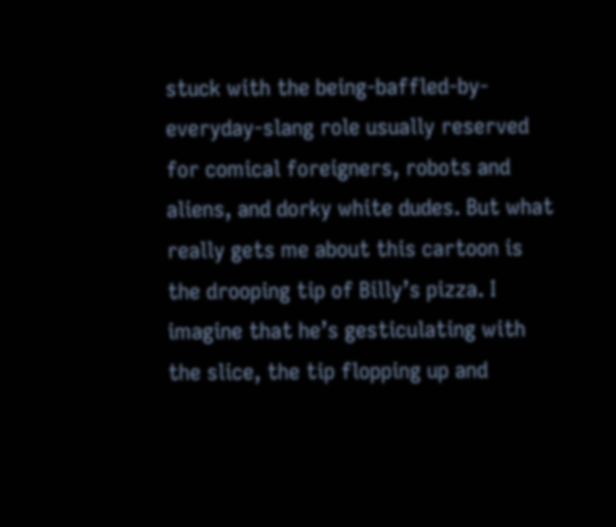stuck with the being-baffled-by-everyday-slang role usually reserved for comical foreigners, robots and aliens, and dorky white dudes. But what really gets me about this cartoon is the drooping tip of Billy’s pizza. I imagine that he’s gesticulating with the slice, the tip flopping up and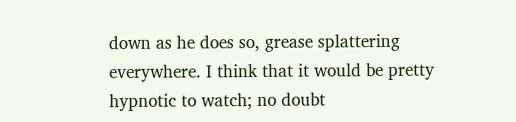down as he does so, grease splattering everywhere. I think that it would be pretty hypnotic to watch; no doubt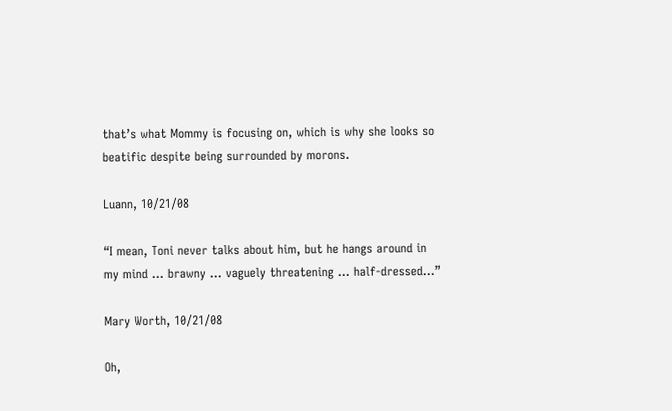that’s what Mommy is focusing on, which is why she looks so beatific despite being surrounded by morons.

Luann, 10/21/08

“I mean, Toni never talks about him, but he hangs around in my mind … brawny … vaguely threatening … half-dressed…”

Mary Worth, 10/21/08

Oh,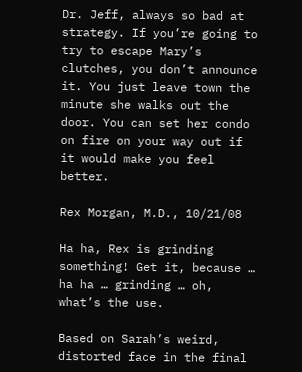Dr. Jeff, always so bad at strategy. If you’re going to try to escape Mary’s clutches, you don’t announce it. You just leave town the minute she walks out the door. You can set her condo on fire on your way out if it would make you feel better.

Rex Morgan, M.D., 10/21/08

Ha ha, Rex is grinding something! Get it, because … ha ha … grinding … oh, what’s the use.

Based on Sarah’s weird, distorted face in the final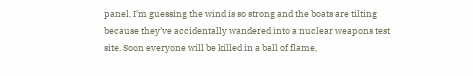panel, I’m guessing the wind is so strong and the boats are tilting because they’ve accidentally wandered into a nuclear weapons test site. Soon everyone will be killed in a ball of flame,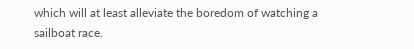which will at least alleviate the boredom of watching a sailboat race.